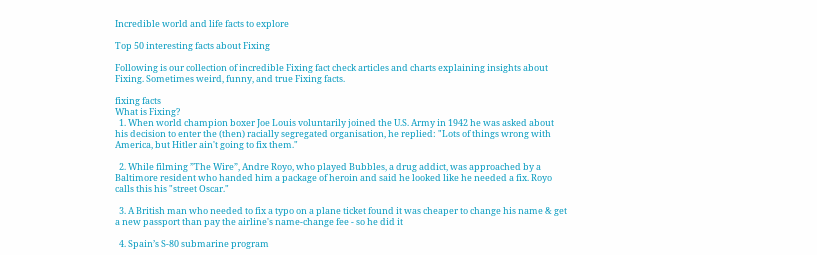Incredible world and life facts to explore

Top 50 interesting facts about Fixing

Following is our collection of incredible Fixing fact check articles and charts explaining insights about Fixing. Sometimes weird, funny, and true Fixing facts.

fixing facts
What is Fixing?
  1. When world champion boxer Joe Louis voluntarily joined the U.S. Army in 1942 he was asked about his decision to enter the (then) racially segregated organisation, he replied: "Lots of things wrong with America, but Hitler ain't going to fix them."

  2. While filming ”The Wire”, Andre Royo, who played Bubbles, a drug addict, was approached by a Baltimore resident who handed him a package of heroin and said he looked like he needed a fix. Royo calls this his "street Oscar."

  3. A British man who needed to fix a typo on a plane ticket found it was cheaper to change his name & get a new passport than pay the airline's name-change fee - so he did it

  4. Spain’s S-80 submarine program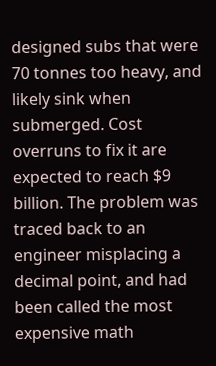designed subs that were 70 tonnes too heavy, and likely sink when submerged. Cost overruns to fix it are expected to reach $9 billion. The problem was traced back to an engineer misplacing a decimal point, and had been called the most expensive math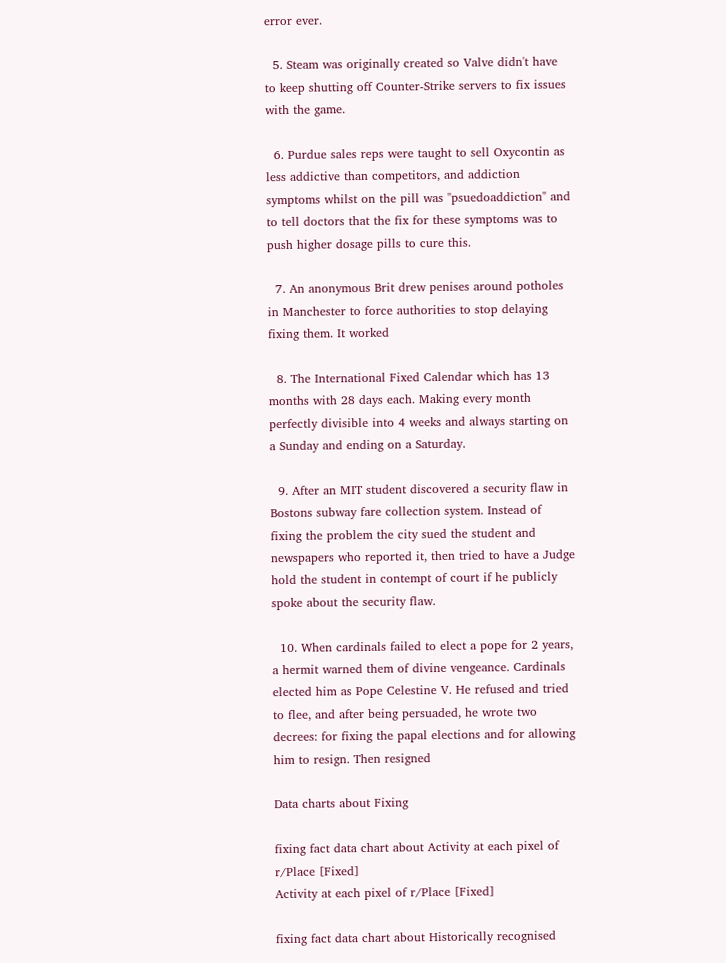error ever.

  5. Steam was originally created so Valve didn't have to keep shutting off Counter-Strike servers to fix issues with the game.

  6. Purdue sales reps were taught to sell Oxycontin as less addictive than competitors, and addiction symptoms whilst on the pill was "psuedoaddiction" and to tell doctors that the fix for these symptoms was to push higher dosage pills to cure this.

  7. An anonymous Brit drew penises around potholes in Manchester to force authorities to stop delaying fixing them. It worked

  8. The International Fixed Calendar which has 13 months with 28 days each. Making every month perfectly divisible into 4 weeks and always starting on a Sunday and ending on a Saturday.

  9. After an MIT student discovered a security flaw in Bostons subway fare collection system. Instead of fixing the problem the city sued the student and newspapers who reported it, then tried to have a Judge hold the student in contempt of court if he publicly spoke about the security flaw.

  10. When cardinals failed to elect a pope for 2 years, a hermit warned them of divine vengeance. Cardinals elected him as Pope Celestine V. He refused and tried to flee, and after being persuaded, he wrote two decrees: for fixing the papal elections and for allowing him to resign. Then resigned

Data charts about Fixing

fixing fact data chart about Activity at each pixel of r/Place [Fixed]
Activity at each pixel of r/Place [Fixed]

fixing fact data chart about Historically recognised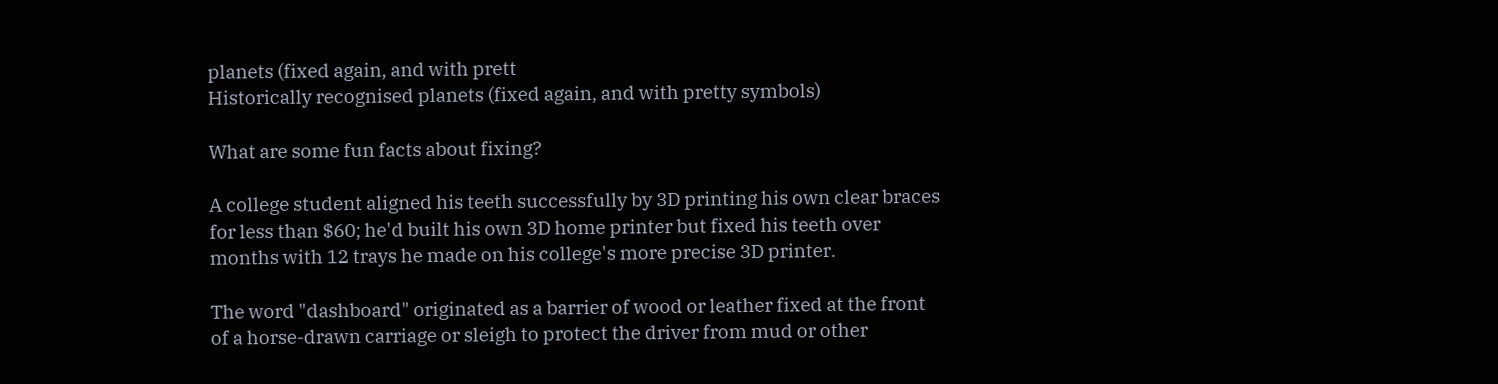planets (fixed again, and with prett
Historically recognised planets (fixed again, and with pretty symbols)

What are some fun facts about fixing?

A college student aligned his teeth successfully by 3D printing his own clear braces for less than $60; he'd built his own 3D home printer but fixed his teeth over months with 12 trays he made on his college's more precise 3D printer.

The word "dashboard" originated as a barrier of wood or leather fixed at the front of a horse-drawn carriage or sleigh to protect the driver from mud or other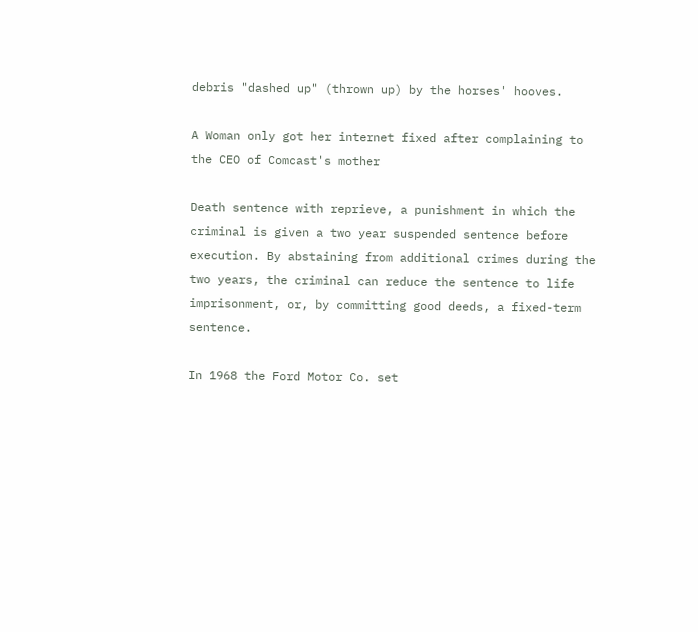debris "dashed up" (thrown up) by the horses' hooves.

A Woman only got her internet fixed after complaining to the CEO of Comcast's mother

Death sentence with reprieve, a punishment in which the criminal is given a two year suspended sentence before execution. By abstaining from additional crimes during the two years, the criminal can reduce the sentence to life imprisonment, or, by committing good deeds, a fixed-term sentence.

In 1968 the Ford Motor Co. set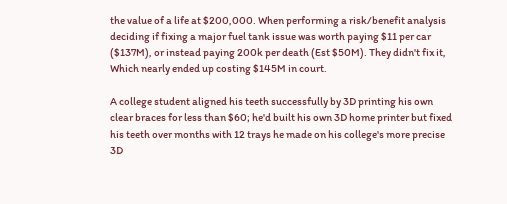the value of a life at $200,000. When performing a risk/benefit analysis deciding if fixing a major fuel tank issue was worth paying $11 per car ($137M), or instead paying 200k per death (Est $50M). They didn't fix it, Which nearly ended up costing $145M in court.

A college student aligned his teeth successfully by 3D printing his own clear braces for less than $60; he'd built his own 3D home printer but fixed his teeth over months with 12 trays he made on his college's more precise 3D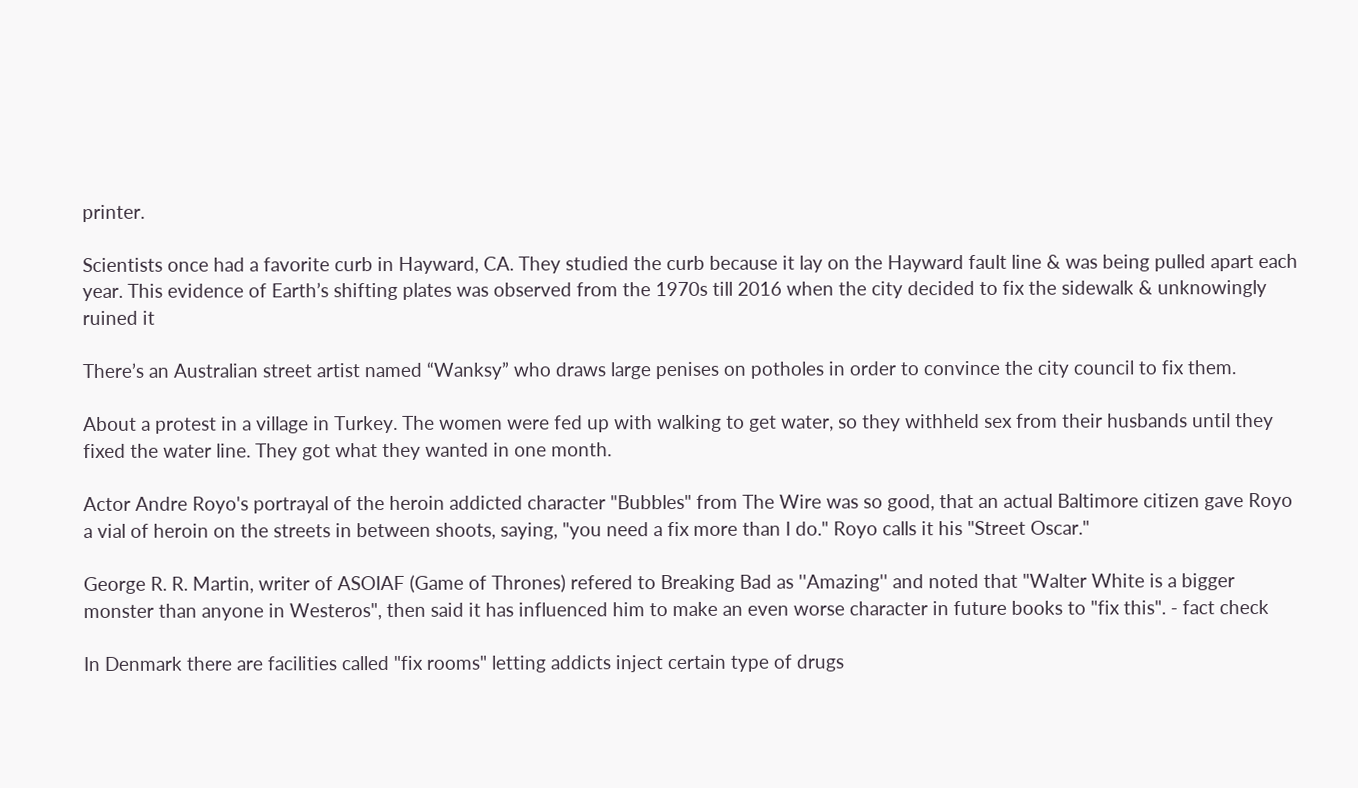printer.

Scientists once had a favorite curb in Hayward, CA. They studied the curb because it lay on the Hayward fault line & was being pulled apart each year. This evidence of Earth’s shifting plates was observed from the 1970s till 2016 when the city decided to fix the sidewalk & unknowingly ruined it

There’s an Australian street artist named “Wanksy” who draws large penises on potholes in order to convince the city council to fix them.

About a protest in a village in Turkey. The women were fed up with walking to get water, so they withheld sex from their husbands until they fixed the water line. They got what they wanted in one month.

Actor Andre Royo's portrayal of the heroin addicted character "Bubbles" from The Wire was so good, that an actual Baltimore citizen gave Royo a vial of heroin on the streets in between shoots, saying, "you need a fix more than I do." Royo calls it his "Street Oscar."

George R. R. Martin, writer of ASOIAF (Game of Thrones) refered to Breaking Bad as ''Amazing'' and noted that "Walter White is a bigger monster than anyone in Westeros", then said it has influenced him to make an even worse character in future books to "fix this". - fact check

In Denmark there are facilities called "fix rooms" letting addicts inject certain type of drugs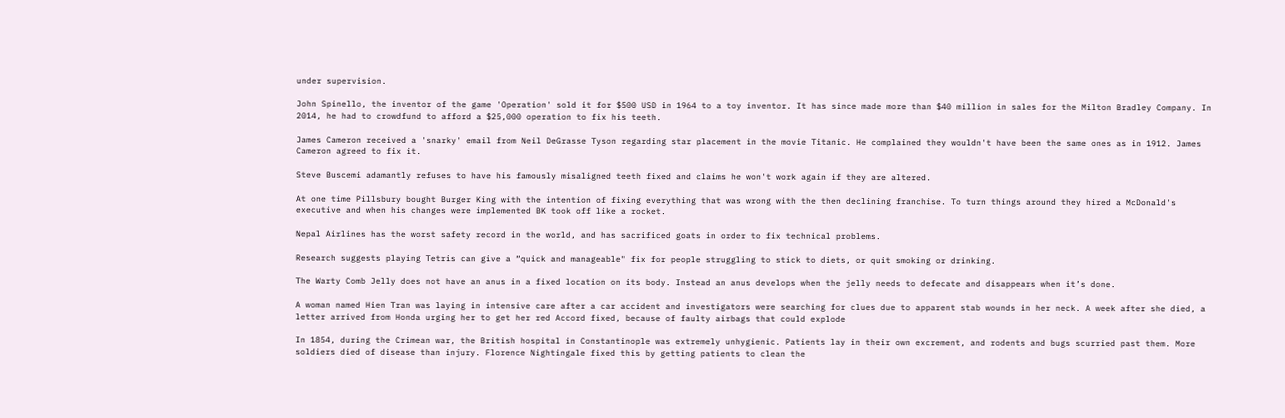under supervision.

John Spinello, the inventor of the game 'Operation' sold it for $500 USD in 1964 to a toy inventor. It has since made more than $40 million in sales for the Milton Bradley Company. In 2014, he had to crowdfund to afford a $25,000 operation to fix his teeth.

James Cameron received a 'snarky' email from Neil DeGrasse Tyson regarding star placement in the movie Titanic. He complained they wouldn't have been the same ones as in 1912. James Cameron agreed to fix it.

Steve Buscemi adamantly refuses to have his famously misaligned teeth fixed and claims he won't work again if they are altered.

At one time Pillsbury bought Burger King with the intention of fixing everything that was wrong with the then declining franchise. To turn things around they hired a McDonald's executive and when his changes were implemented BK took off like a rocket.

Nepal Airlines has the worst safety record in the world, and has sacrificed goats in order to fix technical problems.

Research suggests playing Tetris can give a “quick and manageable" fix for people struggling to stick to diets, or quit smoking or drinking.

The Warty Comb Jelly does not have an anus in a fixed location on its body. Instead an anus develops when the jelly needs to defecate and disappears when it’s done.

A woman named Hien Tran was laying in intensive care after a car accident and investigators were searching for clues due to apparent stab wounds in her neck. A week after she died, a letter arrived from Honda urging her to get her red Accord fixed, because of faulty airbags that could explode

In 1854, during the Crimean war, the British hospital in Constantinople was extremely unhygienic. Patients lay in their own excrement, and rodents and bugs scurried past them. More soldiers died of disease than injury. Florence Nightingale fixed this by getting patients to clean the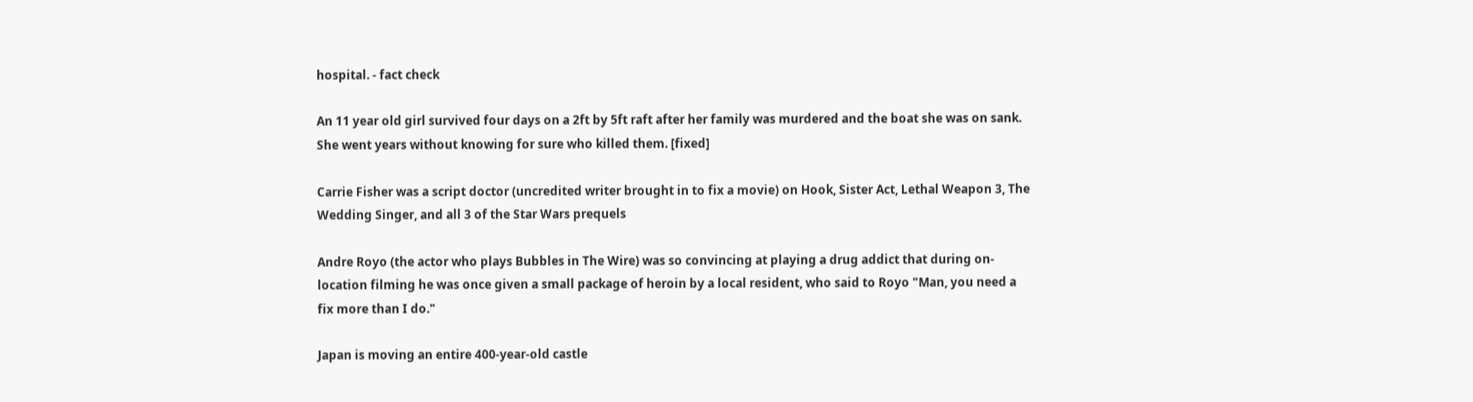hospital. - fact check

An 11 year old girl survived four days on a 2ft by 5ft raft after her family was murdered and the boat she was on sank. She went years without knowing for sure who killed them. [fixed]

Carrie Fisher was a script doctor (uncredited writer brought in to fix a movie) on Hook, Sister Act, Lethal Weapon 3, The Wedding Singer, and all 3 of the Star Wars prequels

Andre Royo (the actor who plays Bubbles in The Wire) was so convincing at playing a drug addict that during on-location filming he was once given a small package of heroin by a local resident, who said to Royo "Man, you need a fix more than I do."

Japan is moving an entire 400-year-old castle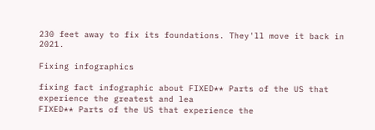230 feet away to fix its foundations. They'll move it back in 2021.

Fixing infographics

fixing fact infographic about FIXED** Parts of the US that experience the greatest and lea
FIXED** Parts of the US that experience the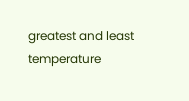greatest and least temperature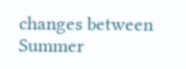changes between Summer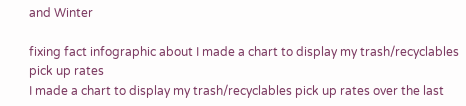and Winter

fixing fact infographic about I made a chart to display my trash/recyclables pick up rates
I made a chart to display my trash/recyclables pick up rates over the last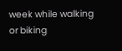week while walking or biking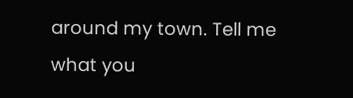around my town. Tell me what you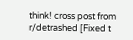think! cross post from r/detrashed [Fixed t